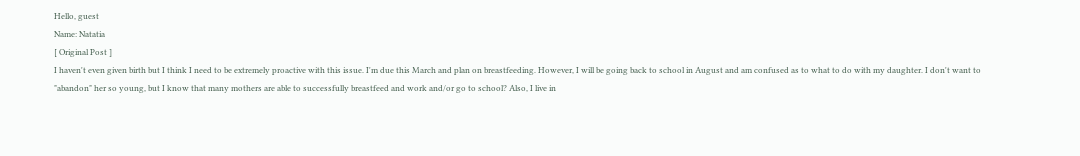Hello, guest
Name: Natatia
[ Original Post ]
I haven't even given birth but I think I need to be extremely proactive with this issue. I'm due this March and plan on breastfeeding. However, I will be going back to school in August and am confused as to what to do with my daughter. I don't want to "abandon" her so young, but I know that many mothers are able to successfully breastfeed and work and/or go to school? Also, I live in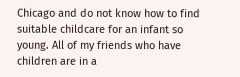Chicago and do not know how to find suitable childcare for an infant so young. All of my friends who have children are in a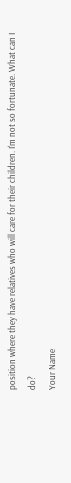position where they have relatives who will care for their children. I'm not so fortunate. What can I do?
Your Name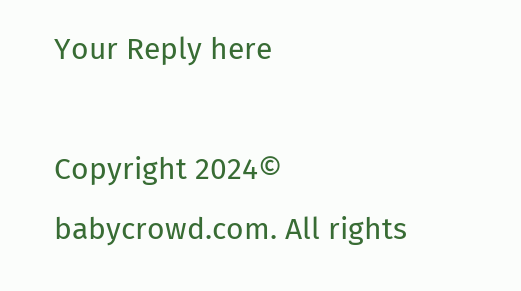Your Reply here

Copyright 2024© babycrowd.com. All rights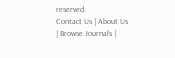reserved.
Contact Us | About Us | Browse Journals |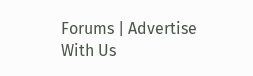Forums | Advertise With Us